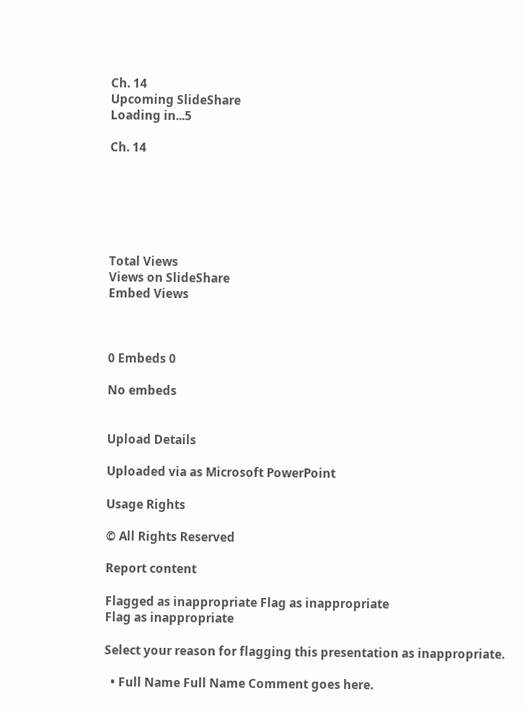Ch. 14
Upcoming SlideShare
Loading in...5

Ch. 14






Total Views
Views on SlideShare
Embed Views



0 Embeds 0

No embeds


Upload Details

Uploaded via as Microsoft PowerPoint

Usage Rights

© All Rights Reserved

Report content

Flagged as inappropriate Flag as inappropriate
Flag as inappropriate

Select your reason for flagging this presentation as inappropriate.

  • Full Name Full Name Comment goes here.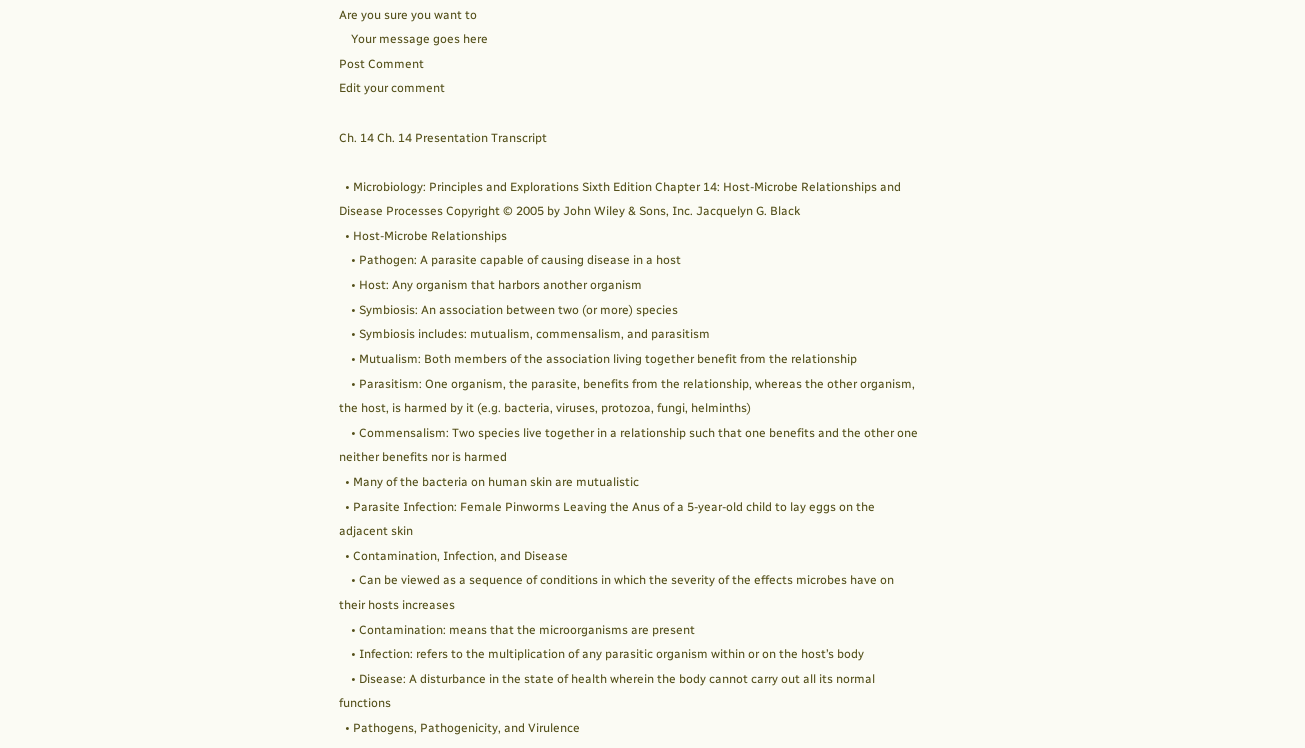Are you sure you want to
    Your message goes here
Post Comment
Edit your comment

Ch. 14 Ch. 14 Presentation Transcript

  • Microbiology: Principles and Explorations Sixth Edition Chapter 14: Host-Microbe Relationships and Disease Processes Copyright © 2005 by John Wiley & Sons, Inc. Jacquelyn G. Black
  • Host-Microbe Relationships
    • Pathogen: A parasite capable of causing disease in a host
    • Host: Any organism that harbors another organism
    • Symbiosis: An association between two (or more) species
    • Symbiosis includes: mutualism, commensalism, and parasitism
    • Mutualism: Both members of the association living together benefit from the relationship
    • Parasitism: One organism, the parasite, benefits from the relationship, whereas the other organism, the host, is harmed by it (e.g. bacteria, viruses, protozoa, fungi, helminths)
    • Commensalism: Two species live together in a relationship such that one benefits and the other one neither benefits nor is harmed
  • Many of the bacteria on human skin are mutualistic
  • Parasite Infection: Female Pinworms Leaving the Anus of a 5-year-old child to lay eggs on the adjacent skin
  • Contamination, Infection, and Disease
    • Can be viewed as a sequence of conditions in which the severity of the effects microbes have on their hosts increases
    • Contamination: means that the microorganisms are present
    • Infection: refers to the multiplication of any parasitic organism within or on the host’s body
    • Disease: A disturbance in the state of health wherein the body cannot carry out all its normal functions
  • Pathogens, Pathogenicity, and Virulence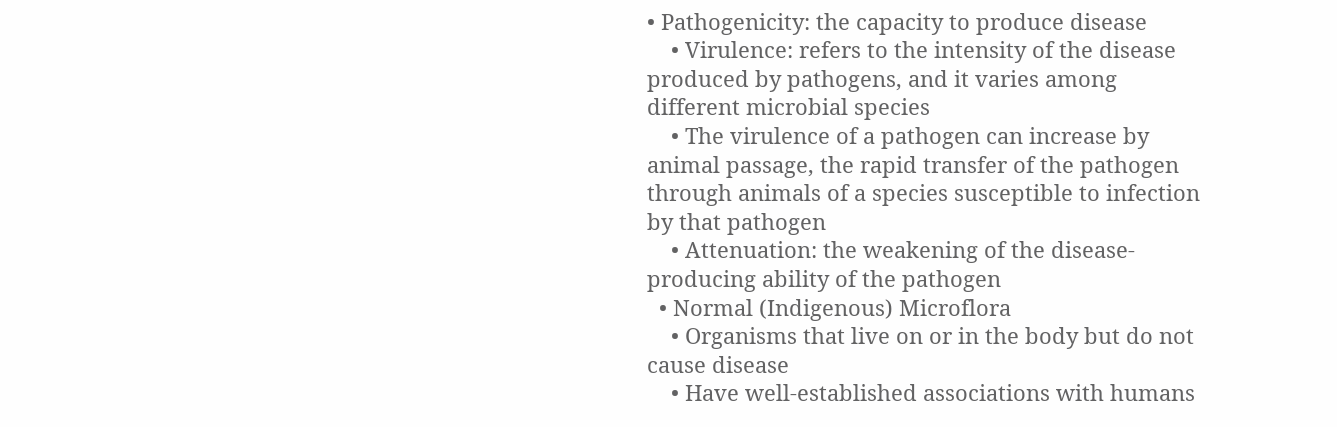• Pathogenicity: the capacity to produce disease
    • Virulence: refers to the intensity of the disease produced by pathogens, and it varies among different microbial species
    • The virulence of a pathogen can increase by animal passage, the rapid transfer of the pathogen through animals of a species susceptible to infection by that pathogen
    • Attenuation: the weakening of the disease-producing ability of the pathogen
  • Normal (Indigenous) Microflora
    • Organisms that live on or in the body but do not cause disease
    • Have well-established associations with humans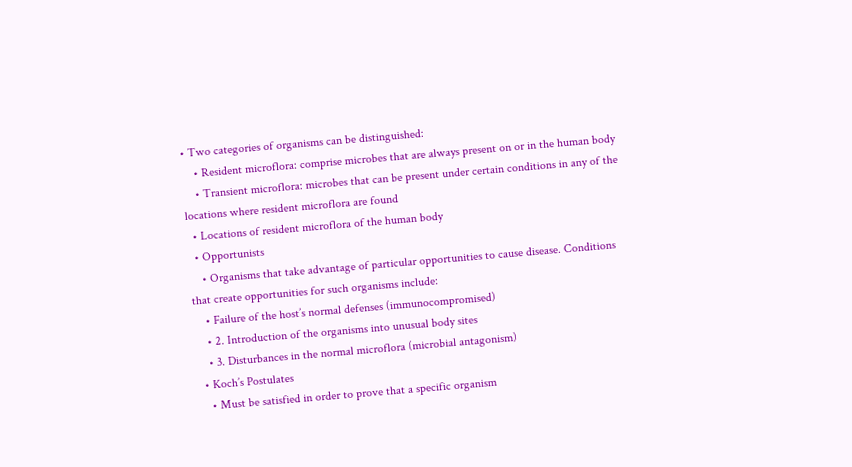• Two categories of organisms can be distinguished:
    • Resident microflora: comprise microbes that are always present on or in the human body
    • Transient microflora: microbes that can be present under certain conditions in any of the locations where resident microflora are found
  • Locations of resident microflora of the human body
  • Opportunists
    • Organisms that take advantage of particular opportunities to cause disease. Conditions that create opportunities for such organisms include:
    • Failure of the host’s normal defenses (immunocompromised)
    • 2. Introduction of the organisms into unusual body sites
    • 3. Disturbances in the normal microflora (microbial antagonism)
  • Koch’s Postulates
    • Must be satisfied in order to prove that a specific organism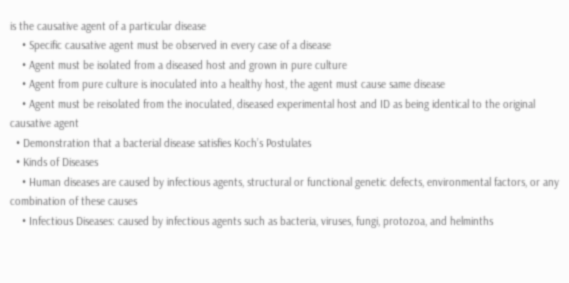is the causative agent of a particular disease
    • Specific causative agent must be observed in every case of a disease
    • Agent must be isolated from a diseased host and grown in pure culture
    • Agent from pure culture is inoculated into a healthy host, the agent must cause same disease
    • Agent must be reisolated from the inoculated, diseased experimental host and ID as being identical to the original causative agent
  • Demonstration that a bacterial disease satisfies Koch’s Postulates
  • Kinds of Diseases
    • Human diseases are caused by infectious agents, structural or functional genetic defects, environmental factors, or any combination of these causes
    • Infectious Diseases: caused by infectious agents such as bacteria, viruses, fungi, protozoa, and helminths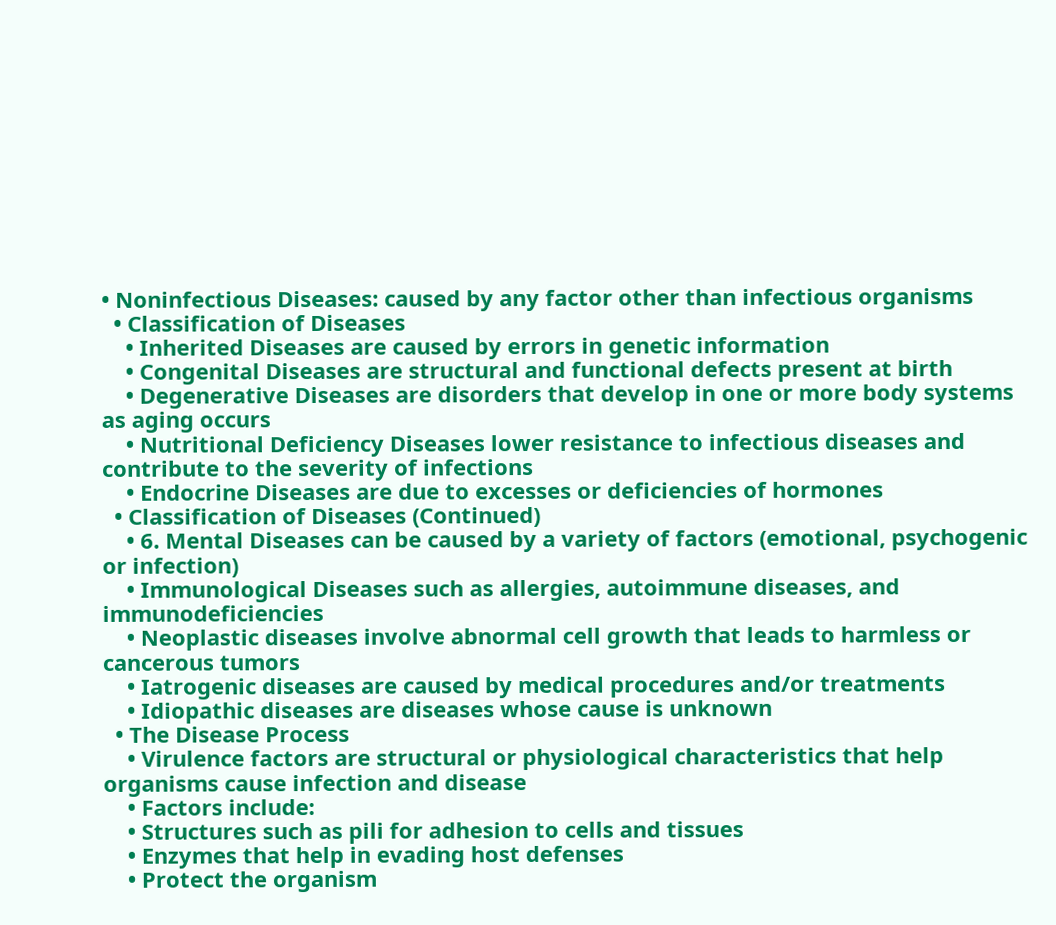• Noninfectious Diseases: caused by any factor other than infectious organisms
  • Classification of Diseases
    • Inherited Diseases are caused by errors in genetic information
    • Congenital Diseases are structural and functional defects present at birth
    • Degenerative Diseases are disorders that develop in one or more body systems as aging occurs
    • Nutritional Deficiency Diseases lower resistance to infectious diseases and contribute to the severity of infections
    • Endocrine Diseases are due to excesses or deficiencies of hormones
  • Classification of Diseases (Continued)
    • 6. Mental Diseases can be caused by a variety of factors (emotional, psychogenic or infection)
    • Immunological Diseases such as allergies, autoimmune diseases, and immunodeficiencies
    • Neoplastic diseases involve abnormal cell growth that leads to harmless or cancerous tumors
    • Iatrogenic diseases are caused by medical procedures and/or treatments
    • Idiopathic diseases are diseases whose cause is unknown
  • The Disease Process
    • Virulence factors are structural or physiological characteristics that help organisms cause infection and disease
    • Factors include:
    • Structures such as pili for adhesion to cells and tissues
    • Enzymes that help in evading host defenses
    • Protect the organism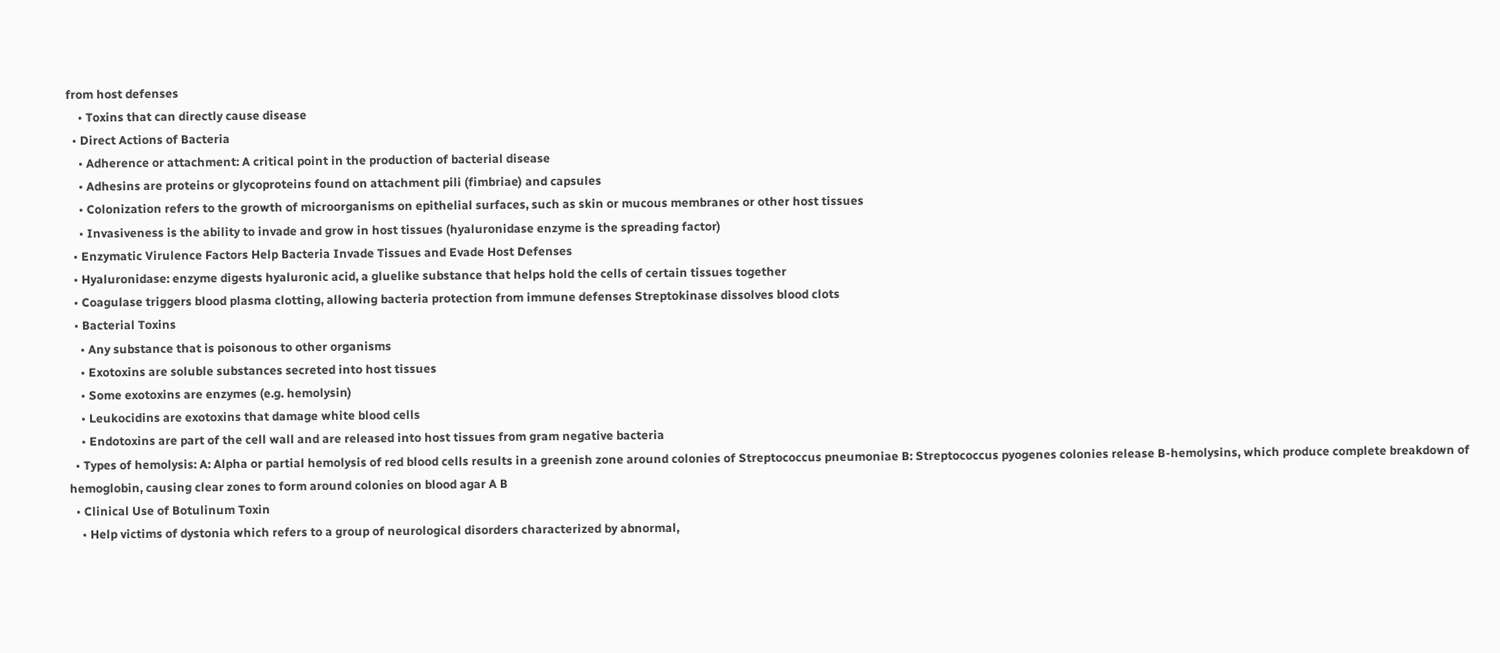from host defenses
    • Toxins that can directly cause disease
  • Direct Actions of Bacteria
    • Adherence or attachment: A critical point in the production of bacterial disease
    • Adhesins are proteins or glycoproteins found on attachment pili (fimbriae) and capsules
    • Colonization refers to the growth of microorganisms on epithelial surfaces, such as skin or mucous membranes or other host tissues
    • Invasiveness is the ability to invade and grow in host tissues (hyaluronidase enzyme is the spreading factor)
  • Enzymatic Virulence Factors Help Bacteria Invade Tissues and Evade Host Defenses
  • Hyaluronidase: enzyme digests hyaluronic acid, a gluelike substance that helps hold the cells of certain tissues together
  • Coagulase triggers blood plasma clotting, allowing bacteria protection from immune defenses Streptokinase dissolves blood clots
  • Bacterial Toxins
    • Any substance that is poisonous to other organisms
    • Exotoxins are soluble substances secreted into host tissues
    • Some exotoxins are enzymes (e.g. hemolysin)
    • Leukocidins are exotoxins that damage white blood cells
    • Endotoxins are part of the cell wall and are released into host tissues from gram negative bacteria
  • Types of hemolysis: A: Alpha or partial hemolysis of red blood cells results in a greenish zone around colonies of Streptococcus pneumoniae B: Streptococcus pyogenes colonies release B-hemolysins, which produce complete breakdown of hemoglobin, causing clear zones to form around colonies on blood agar A B
  • Clinical Use of Botulinum Toxin
    • Help victims of dystonia which refers to a group of neurological disorders characterized by abnormal,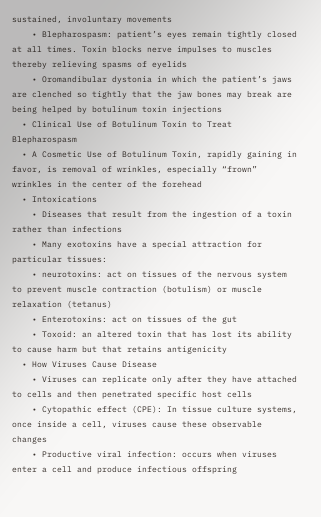sustained, involuntary movements
    • Blepharospasm: patient’s eyes remain tightly closed at all times. Toxin blocks nerve impulses to muscles thereby relieving spasms of eyelids
    • Oromandibular dystonia in which the patient’s jaws are clenched so tightly that the jaw bones may break are being helped by botulinum toxin injections
  • Clinical Use of Botulinum Toxin to Treat Blepharospasm
  • A Cosmetic Use of Botulinum Toxin, rapidly gaining in favor, is removal of wrinkles, especially “frown” wrinkles in the center of the forehead
  • Intoxications
    • Diseases that result from the ingestion of a toxin rather than infections
    • Many exotoxins have a special attraction for particular tissues:
    • neurotoxins: act on tissues of the nervous system to prevent muscle contraction (botulism) or muscle relaxation (tetanus)
    • Enterotoxins: act on tissues of the gut
    • Toxoid: an altered toxin that has lost its ability to cause harm but that retains antigenicity
  • How Viruses Cause Disease
    • Viruses can replicate only after they have attached to cells and then penetrated specific host cells
    • Cytopathic effect (CPE): In tissue culture systems, once inside a cell, viruses cause these observable changes
    • Productive viral infection: occurs when viruses enter a cell and produce infectious offspring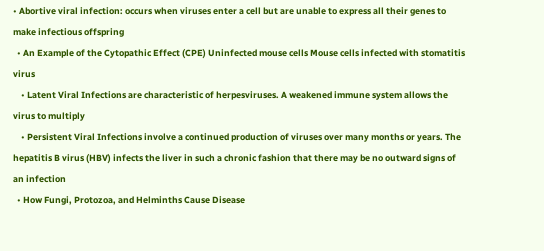• Abortive viral infection: occurs when viruses enter a cell but are unable to express all their genes to make infectious offspring
  • An Example of the Cytopathic Effect (CPE) Uninfected mouse cells Mouse cells infected with stomatitis virus
    • Latent Viral Infections are characteristic of herpesviruses. A weakened immune system allows the virus to multiply
    • Persistent Viral Infections involve a continued production of viruses over many months or years. The hepatitis B virus (HBV) infects the liver in such a chronic fashion that there may be no outward signs of an infection
  • How Fungi, Protozoa, and Helminths Cause Disease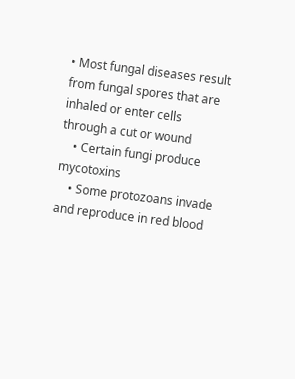• Most fungal diseases result from fungal spores that are inhaled or enter cells through a cut or wound
    • Certain fungi produce mycotoxins
    • Some protozoans invade and reproduce in red blood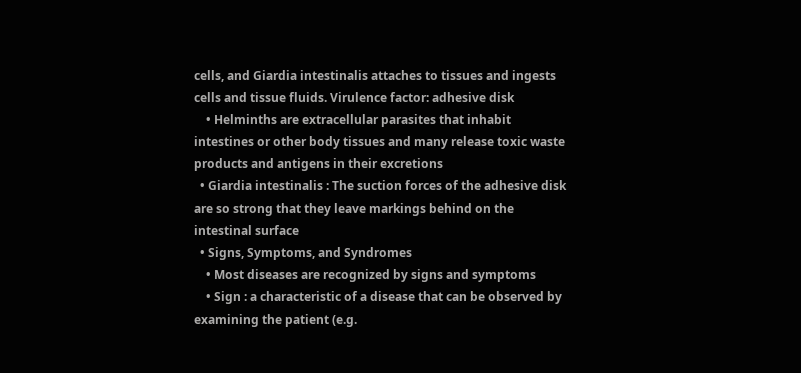cells, and Giardia intestinalis attaches to tissues and ingests cells and tissue fluids. Virulence factor: adhesive disk
    • Helminths are extracellular parasites that inhabit intestines or other body tissues and many release toxic waste products and antigens in their excretions
  • Giardia intestinalis : The suction forces of the adhesive disk are so strong that they leave markings behind on the intestinal surface
  • Signs, Symptoms, and Syndromes
    • Most diseases are recognized by signs and symptoms
    • Sign : a characteristic of a disease that can be observed by examining the patient (e.g.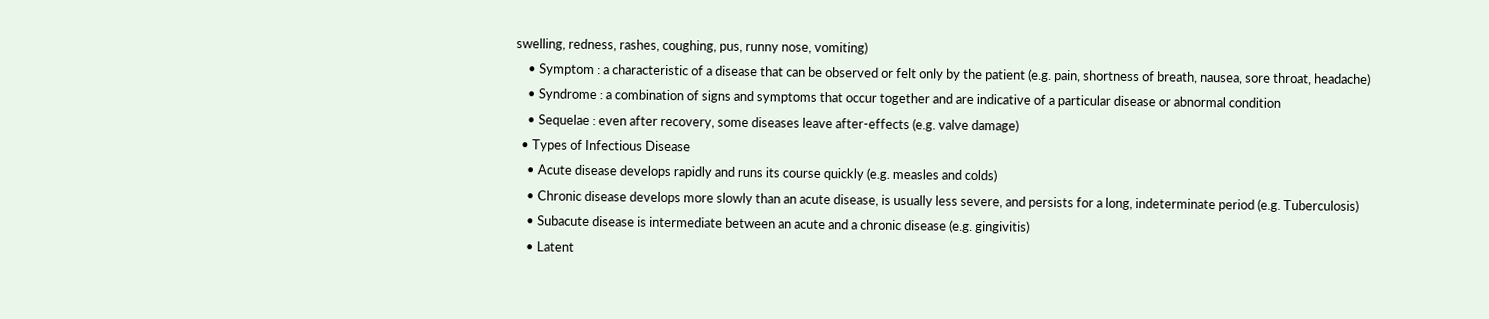swelling, redness, rashes, coughing, pus, runny nose, vomiting)
    • Symptom : a characteristic of a disease that can be observed or felt only by the patient (e.g. pain, shortness of breath, nausea, sore throat, headache)
    • Syndrome : a combination of signs and symptoms that occur together and are indicative of a particular disease or abnormal condition
    • Sequelae : even after recovery, some diseases leave after-effects (e.g. valve damage)
  • Types of Infectious Disease
    • Acute disease develops rapidly and runs its course quickly (e.g. measles and colds)
    • Chronic disease develops more slowly than an acute disease, is usually less severe, and persists for a long, indeterminate period (e.g. Tuberculosis)
    • Subacute disease is intermediate between an acute and a chronic disease (e.g. gingivitis)
    • Latent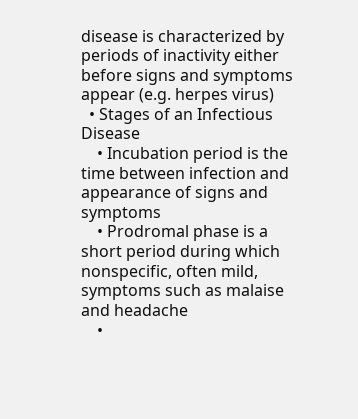disease is characterized by periods of inactivity either before signs and symptoms appear (e.g. herpes virus)
  • Stages of an Infectious Disease
    • Incubation period is the time between infection and appearance of signs and symptoms
    • Prodromal phase is a short period during which nonspecific, often mild, symptoms such as malaise and headache
    •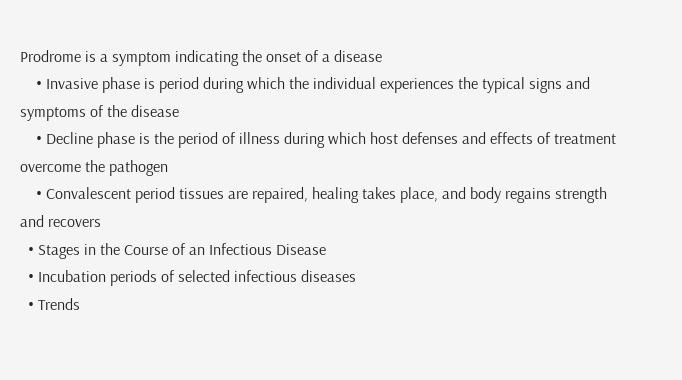Prodrome is a symptom indicating the onset of a disease
    • Invasive phase is period during which the individual experiences the typical signs and symptoms of the disease
    • Decline phase is the period of illness during which host defenses and effects of treatment overcome the pathogen
    • Convalescent period tissues are repaired, healing takes place, and body regains strength and recovers
  • Stages in the Course of an Infectious Disease
  • Incubation periods of selected infectious diseases
  • Trends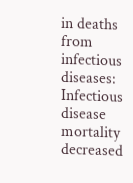in deaths from infectious diseases: Infectious disease mortality decreased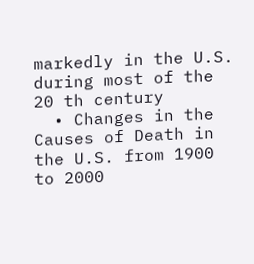markedly in the U.S. during most of the 20 th century
  • Changes in the Causes of Death in the U.S. from 1900 to 2000